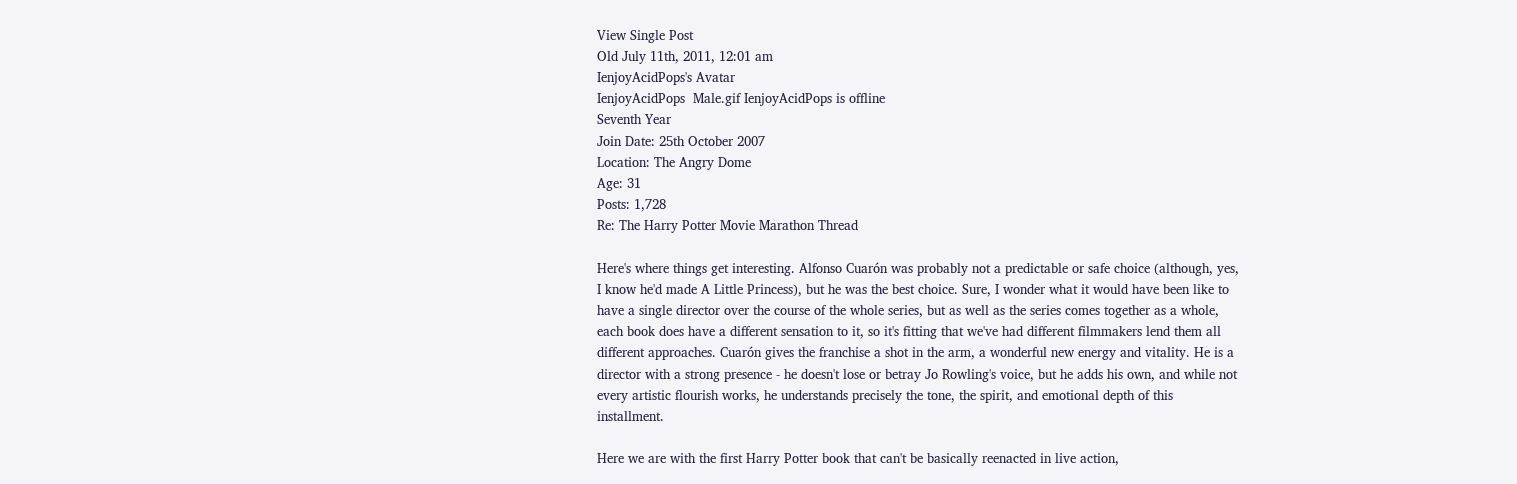View Single Post
Old July 11th, 2011, 12:01 am
IenjoyAcidPops's Avatar
IenjoyAcidPops  Male.gif IenjoyAcidPops is offline
Seventh Year
Join Date: 25th October 2007
Location: The Angry Dome
Age: 31
Posts: 1,728
Re: The Harry Potter Movie Marathon Thread

Here's where things get interesting. Alfonso Cuarón was probably not a predictable or safe choice (although, yes, I know he'd made A Little Princess), but he was the best choice. Sure, I wonder what it would have been like to have a single director over the course of the whole series, but as well as the series comes together as a whole, each book does have a different sensation to it, so it's fitting that we've had different filmmakers lend them all different approaches. Cuarón gives the franchise a shot in the arm, a wonderful new energy and vitality. He is a director with a strong presence - he doesn't lose or betray Jo Rowling's voice, but he adds his own, and while not every artistic flourish works, he understands precisely the tone, the spirit, and emotional depth of this installment.

Here we are with the first Harry Potter book that can't be basically reenacted in live action,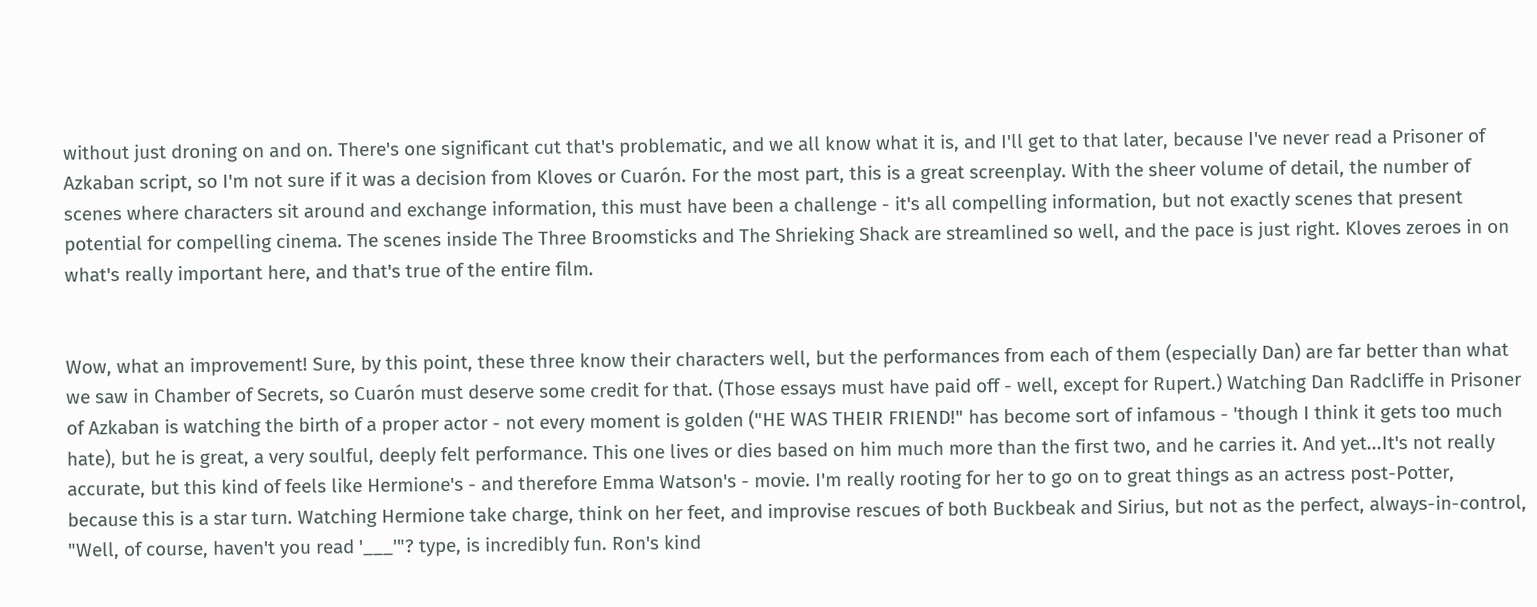without just droning on and on. There's one significant cut that's problematic, and we all know what it is, and I'll get to that later, because I've never read a Prisoner of Azkaban script, so I'm not sure if it was a decision from Kloves or Cuarón. For the most part, this is a great screenplay. With the sheer volume of detail, the number of scenes where characters sit around and exchange information, this must have been a challenge - it's all compelling information, but not exactly scenes that present potential for compelling cinema. The scenes inside The Three Broomsticks and The Shrieking Shack are streamlined so well, and the pace is just right. Kloves zeroes in on what's really important here, and that's true of the entire film.


Wow, what an improvement! Sure, by this point, these three know their characters well, but the performances from each of them (especially Dan) are far better than what we saw in Chamber of Secrets, so Cuarón must deserve some credit for that. (Those essays must have paid off - well, except for Rupert.) Watching Dan Radcliffe in Prisoner of Azkaban is watching the birth of a proper actor - not every moment is golden ("HE WAS THEIR FRIEND!" has become sort of infamous - 'though I think it gets too much hate), but he is great, a very soulful, deeply felt performance. This one lives or dies based on him much more than the first two, and he carries it. And yet...It's not really accurate, but this kind of feels like Hermione's - and therefore Emma Watson's - movie. I'm really rooting for her to go on to great things as an actress post-Potter, because this is a star turn. Watching Hermione take charge, think on her feet, and improvise rescues of both Buckbeak and Sirius, but not as the perfect, always-in-control, "Well, of course, haven't you read '___'"? type, is incredibly fun. Ron's kind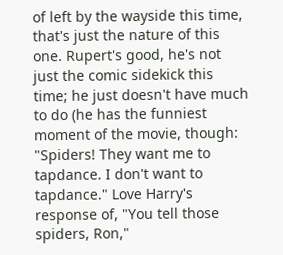of left by the wayside this time, that's just the nature of this one. Rupert's good, he's not just the comic sidekick this time; he just doesn't have much to do (he has the funniest moment of the movie, though: "Spiders! They want me to tapdance. I don't want to tapdance." Love Harry's response of, "You tell those spiders, Ron,"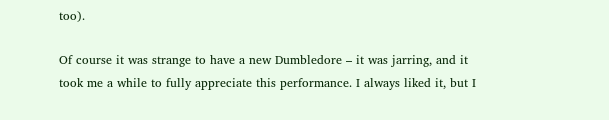too).

Of course it was strange to have a new Dumbledore – it was jarring, and it took me a while to fully appreciate this performance. I always liked it, but I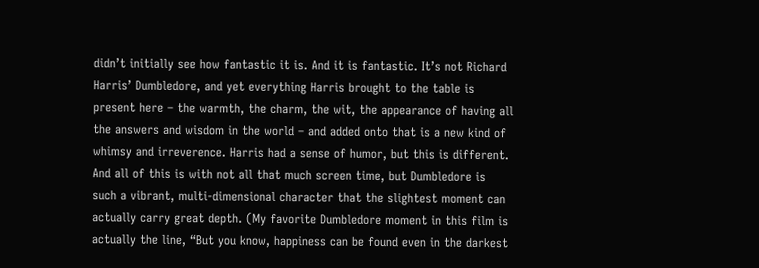didn’t initially see how fantastic it is. And it is fantastic. It’s not Richard Harris’ Dumbledore, and yet everything Harris brought to the table is present here – the warmth, the charm, the wit, the appearance of having all the answers and wisdom in the world – and added onto that is a new kind of whimsy and irreverence. Harris had a sense of humor, but this is different. And all of this is with not all that much screen time, but Dumbledore is such a vibrant, multi-dimensional character that the slightest moment can actually carry great depth. (My favorite Dumbledore moment in this film is actually the line, “But you know, happiness can be found even in the darkest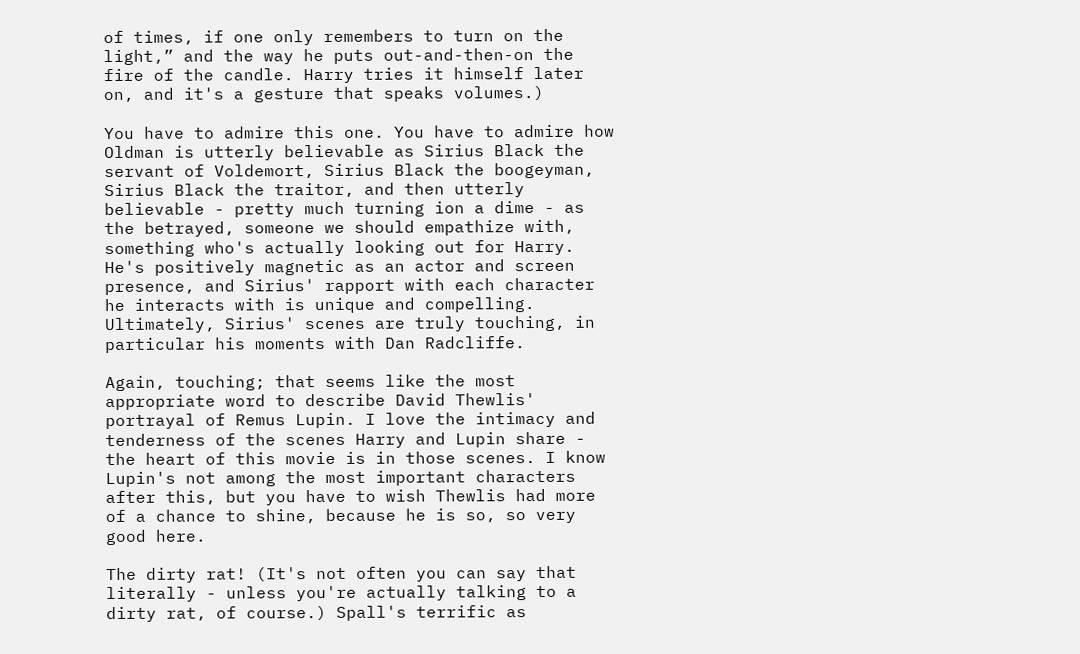of times, if one only remembers to turn on the light,” and the way he puts out-and-then-on the fire of the candle. Harry tries it himself later on, and it's a gesture that speaks volumes.)

You have to admire this one. You have to admire how Oldman is utterly believable as Sirius Black the servant of Voldemort, Sirius Black the boogeyman, Sirius Black the traitor, and then utterly believable - pretty much turning ion a dime - as the betrayed, someone we should empathize with, something who's actually looking out for Harry. He's positively magnetic as an actor and screen presence, and Sirius' rapport with each character he interacts with is unique and compelling. Ultimately, Sirius' scenes are truly touching, in particular his moments with Dan Radcliffe.

Again, touching; that seems like the most appropriate word to describe David Thewlis' portrayal of Remus Lupin. I love the intimacy and tenderness of the scenes Harry and Lupin share - the heart of this movie is in those scenes. I know Lupin's not among the most important characters after this, but you have to wish Thewlis had more of a chance to shine, because he is so, so very good here.

The dirty rat! (It's not often you can say that literally - unless you're actually talking to a dirty rat, of course.) Spall's terrific as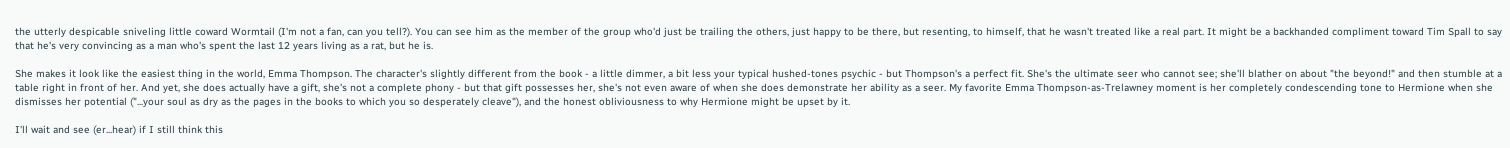the utterly despicable sniveling little coward Wormtail (I'm not a fan, can you tell?). You can see him as the member of the group who'd just be trailing the others, just happy to be there, but resenting, to himself, that he wasn't treated like a real part. It might be a backhanded compliment toward Tim Spall to say that he's very convincing as a man who's spent the last 12 years living as a rat, but he is.

She makes it look like the easiest thing in the world, Emma Thompson. The character's slightly different from the book - a little dimmer, a bit less your typical hushed-tones psychic - but Thompson's a perfect fit. She's the ultimate seer who cannot see; she'll blather on about "the beyond!" and then stumble at a table right in front of her. And yet, she does actually have a gift, she's not a complete phony - but that gift possesses her, she's not even aware of when she does demonstrate her ability as a seer. My favorite Emma Thompson-as-Trelawney moment is her completely condescending tone to Hermione when she dismisses her potential ("...your soul as dry as the pages in the books to which you so desperately cleave"), and the honest obliviousness to why Hermione might be upset by it.

I'll wait and see (er...hear) if I still think this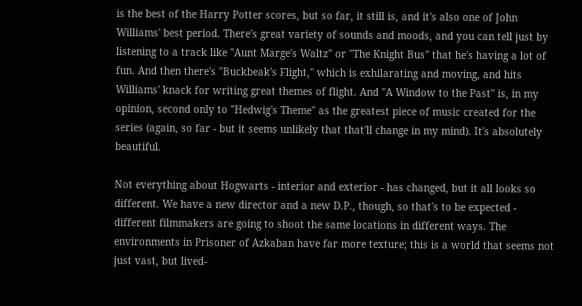is the best of the Harry Potter scores, but so far, it still is, and it's also one of John Williams' best period. There's great variety of sounds and moods, and you can tell just by listening to a track like "Aunt Marge's Waltz" or "The Knight Bus" that he's having a lot of fun. And then there's "Buckbeak's Flight," which is exhilarating and moving, and hits Williams' knack for writing great themes of flight. And "A Window to the Past" is, in my opinion, second only to "Hedwig's Theme" as the greatest piece of music created for the series (again, so far - but it seems unlikely that that'll change in my mind). It's absolutely beautiful.

Not everything about Hogwarts - interior and exterior - has changed, but it all looks so different. We have a new director and a new D.P., though, so that's to be expected - different filmmakers are going to shoot the same locations in different ways. The environments in Prisoner of Azkaban have far more texture; this is a world that seems not just vast, but lived-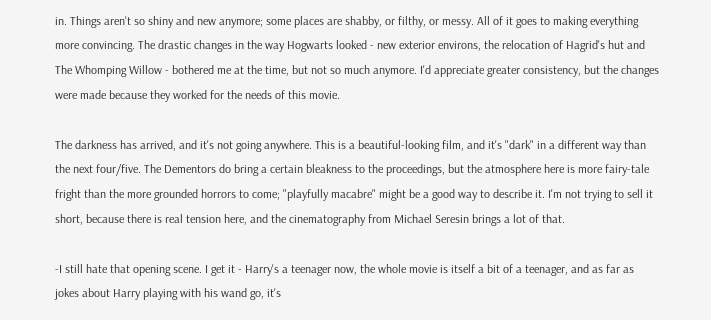in. Things aren't so shiny and new anymore; some places are shabby, or filthy, or messy. All of it goes to making everything more convincing. The drastic changes in the way Hogwarts looked - new exterior environs, the relocation of Hagrid's hut and The Whomping Willow - bothered me at the time, but not so much anymore. I'd appreciate greater consistency, but the changes were made because they worked for the needs of this movie.

The darkness has arrived, and it's not going anywhere. This is a beautiful-looking film, and it's "dark" in a different way than the next four/five. The Dementors do bring a certain bleakness to the proceedings, but the atmosphere here is more fairy-tale fright than the more grounded horrors to come; "playfully macabre" might be a good way to describe it. I'm not trying to sell it short, because there is real tension here, and the cinematography from Michael Seresin brings a lot of that.

-I still hate that opening scene. I get it - Harry's a teenager now, the whole movie is itself a bit of a teenager, and as far as jokes about Harry playing with his wand go, it's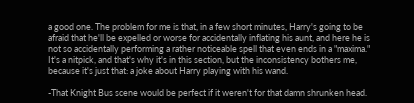a good one. The problem for me is that, in a few short minutes, Harry's going to be afraid that he'll be expelled or worse for accidentally inflating his aunt, and here he is not so accidentally performing a rather noticeable spell that even ends in a "maxima." It's a nitpick, and that's why it's in this section, but the inconsistency bothers me, because it's just that: a joke about Harry playing with his wand.

-That Knight Bus scene would be perfect if it weren't for that damn shrunken head.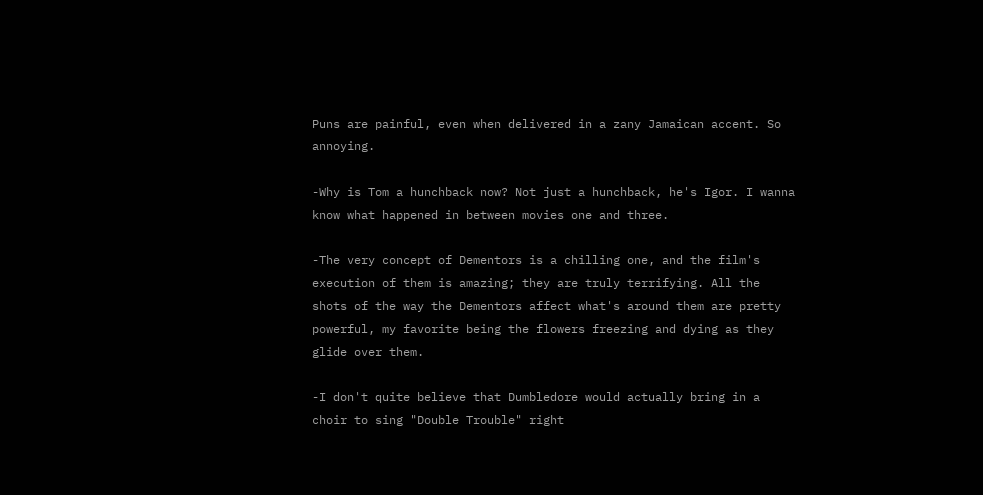Puns are painful, even when delivered in a zany Jamaican accent. So annoying.

-Why is Tom a hunchback now? Not just a hunchback, he's Igor. I wanna know what happened in between movies one and three.

-The very concept of Dementors is a chilling one, and the film's execution of them is amazing; they are truly terrifying. All the shots of the way the Dementors affect what's around them are pretty powerful, my favorite being the flowers freezing and dying as they glide over them.

-I don't quite believe that Dumbledore would actually bring in a choir to sing "Double Trouble" right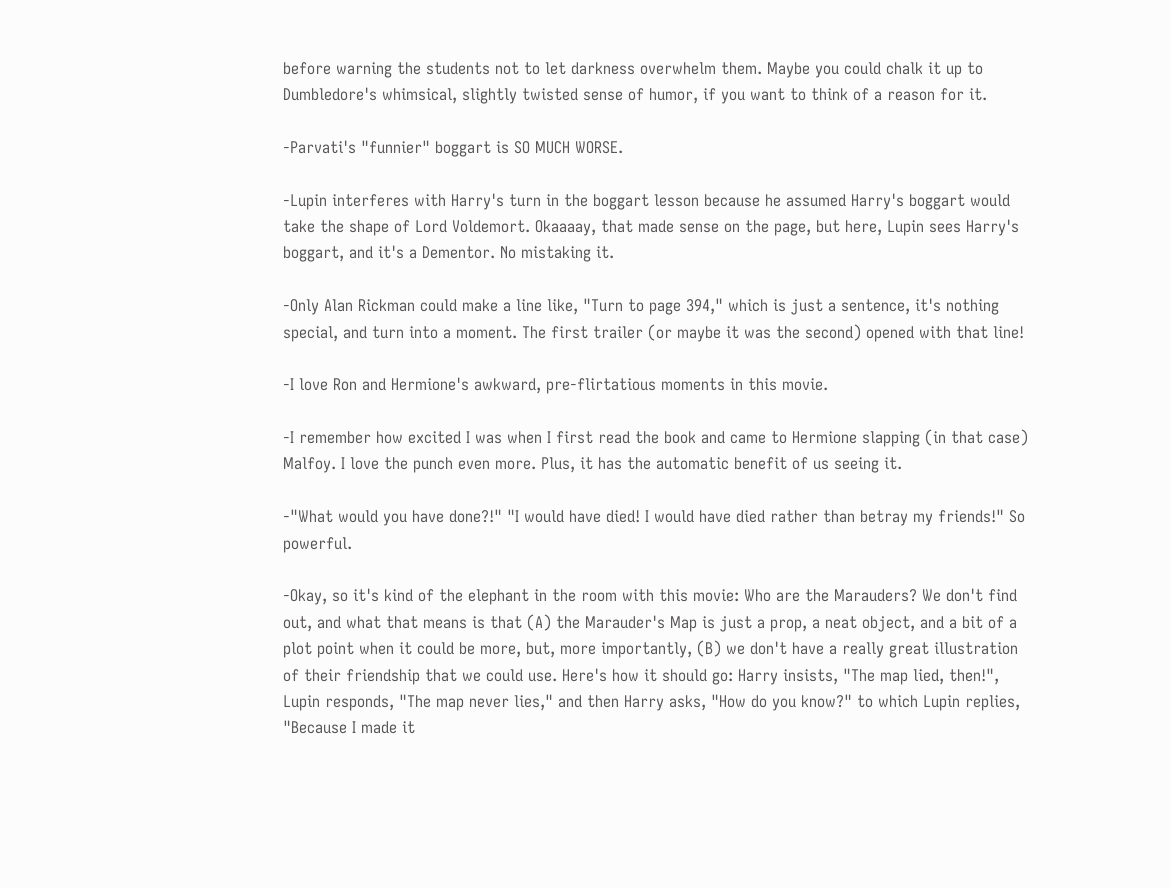before warning the students not to let darkness overwhelm them. Maybe you could chalk it up to Dumbledore's whimsical, slightly twisted sense of humor, if you want to think of a reason for it.

-Parvati's "funnier" boggart is SO MUCH WORSE.

-Lupin interferes with Harry's turn in the boggart lesson because he assumed Harry's boggart would take the shape of Lord Voldemort. Okaaaay, that made sense on the page, but here, Lupin sees Harry's boggart, and it's a Dementor. No mistaking it.

-Only Alan Rickman could make a line like, "Turn to page 394," which is just a sentence, it's nothing special, and turn into a moment. The first trailer (or maybe it was the second) opened with that line!

-I love Ron and Hermione's awkward, pre-flirtatious moments in this movie.

-I remember how excited I was when I first read the book and came to Hermione slapping (in that case) Malfoy. I love the punch even more. Plus, it has the automatic benefit of us seeing it.

-"What would you have done?!" "I would have died! I would have died rather than betray my friends!" So powerful.

-Okay, so it's kind of the elephant in the room with this movie: Who are the Marauders? We don't find out, and what that means is that (A) the Marauder's Map is just a prop, a neat object, and a bit of a plot point when it could be more, but, more importantly, (B) we don't have a really great illustration of their friendship that we could use. Here's how it should go: Harry insists, "The map lied, then!", Lupin responds, "The map never lies," and then Harry asks, "How do you know?" to which Lupin replies, "Because I made it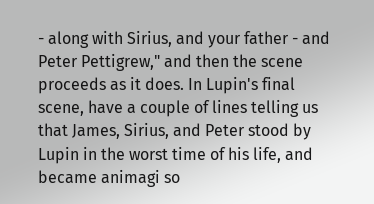- along with Sirius, and your father - and Peter Pettigrew," and then the scene proceeds as it does. In Lupin's final scene, have a couple of lines telling us that James, Sirius, and Peter stood by Lupin in the worst time of his life, and became animagi so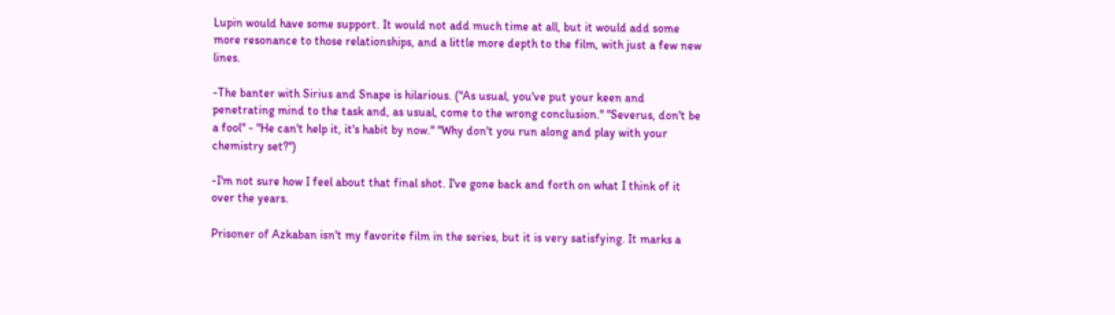Lupin would have some support. It would not add much time at all, but it would add some more resonance to those relationships, and a little more depth to the film, with just a few new lines.

-The banter with Sirius and Snape is hilarious. ("As usual, you've put your keen and penetrating mind to the task and, as usual, come to the wrong conclusion." "Severus, don't be a fool" - "He can't help it, it's habit by now." "Why don't you run along and play with your chemistry set?")

-I'm not sure how I feel about that final shot. I've gone back and forth on what I think of it over the years.

Prisoner of Azkaban isn't my favorite film in the series, but it is very satisfying. It marks a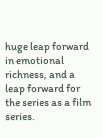huge leap forward in emotional richness, and a leap forward for the series as a film series.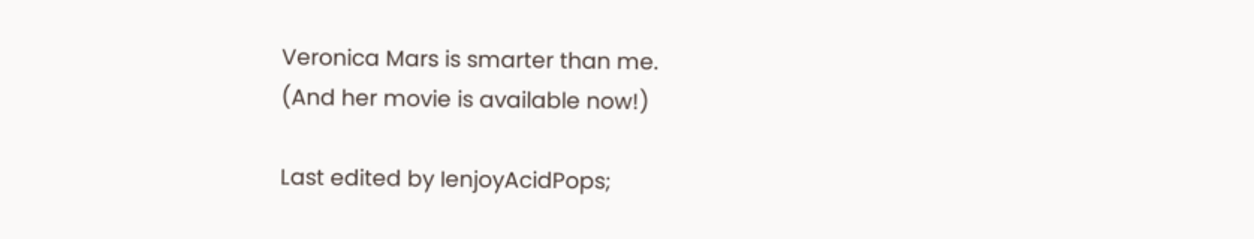Veronica Mars is smarter than me.
(And her movie is available now!)

Last edited by IenjoyAcidPops;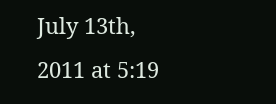July 13th, 2011 at 5:19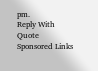pm.
Reply With Quote
Sponsored Links